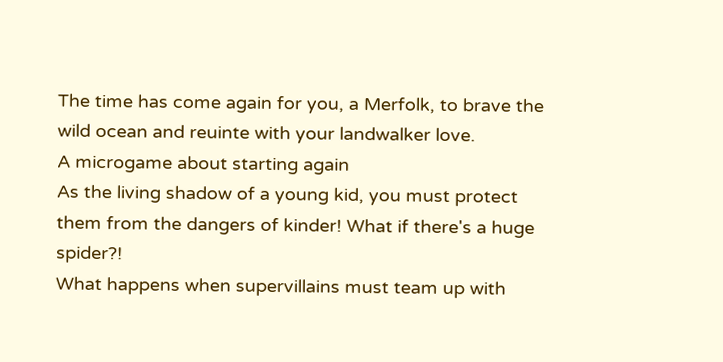The time has come again for you, a Merfolk, to brave the wild ocean and reuinte with your landwalker love.
A microgame about starting again
As the living shadow of a young kid, you must protect them from the dangers of kinder! What if there's a huge spider?!
What happens when supervillains must team up with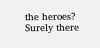the heroes? Surely there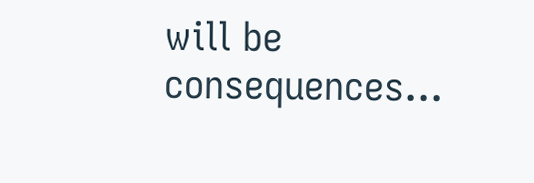will be consequences...